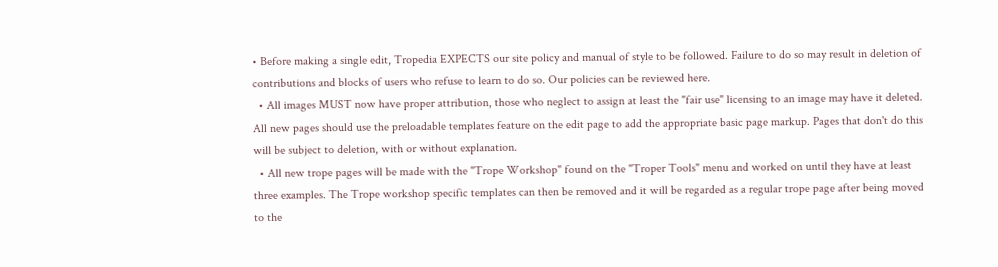• Before making a single edit, Tropedia EXPECTS our site policy and manual of style to be followed. Failure to do so may result in deletion of contributions and blocks of users who refuse to learn to do so. Our policies can be reviewed here.
  • All images MUST now have proper attribution, those who neglect to assign at least the "fair use" licensing to an image may have it deleted. All new pages should use the preloadable templates feature on the edit page to add the appropriate basic page markup. Pages that don't do this will be subject to deletion, with or without explanation.
  • All new trope pages will be made with the "Trope Workshop" found on the "Troper Tools" menu and worked on until they have at least three examples. The Trope workshop specific templates can then be removed and it will be regarded as a regular trope page after being moved to the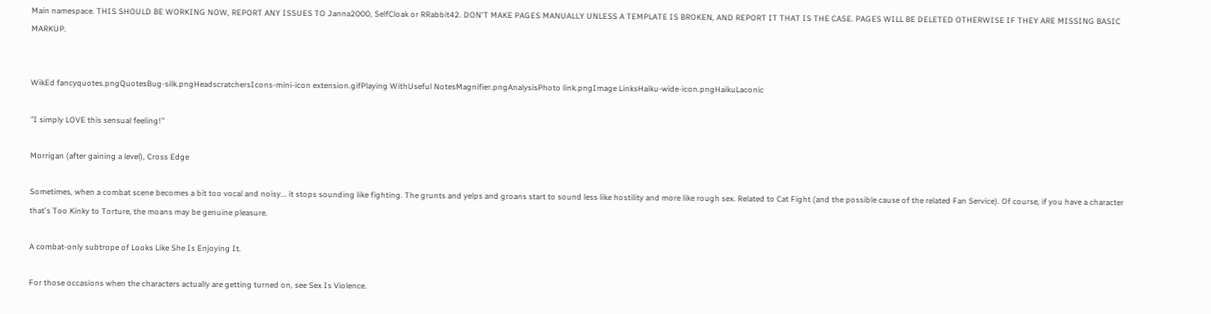Main namespace. THIS SHOULD BE WORKING NOW, REPORT ANY ISSUES TO Janna2000, SelfCloak or RRabbit42. DON'T MAKE PAGES MANUALLY UNLESS A TEMPLATE IS BROKEN, AND REPORT IT THAT IS THE CASE. PAGES WILL BE DELETED OTHERWISE IF THEY ARE MISSING BASIC MARKUP.


WikEd fancyquotes.pngQuotesBug-silk.pngHeadscratchersIcons-mini-icon extension.gifPlaying WithUseful NotesMagnifier.pngAnalysisPhoto link.pngImage LinksHaiku-wide-icon.pngHaikuLaconic

"I simply LOVE this sensual feeling!"

Morrigan (after gaining a level), Cross Edge

Sometimes, when a combat scene becomes a bit too vocal and noisy... it stops sounding like fighting. The grunts and yelps and groans start to sound less like hostility and more like rough sex. Related to Cat Fight (and the possible cause of the related Fan Service). Of course, if you have a character that's Too Kinky to Torture, the moans may be genuine pleasure.

A combat-only subtrope of Looks Like She Is Enjoying It.

For those occasions when the characters actually are getting turned on, see Sex Is Violence.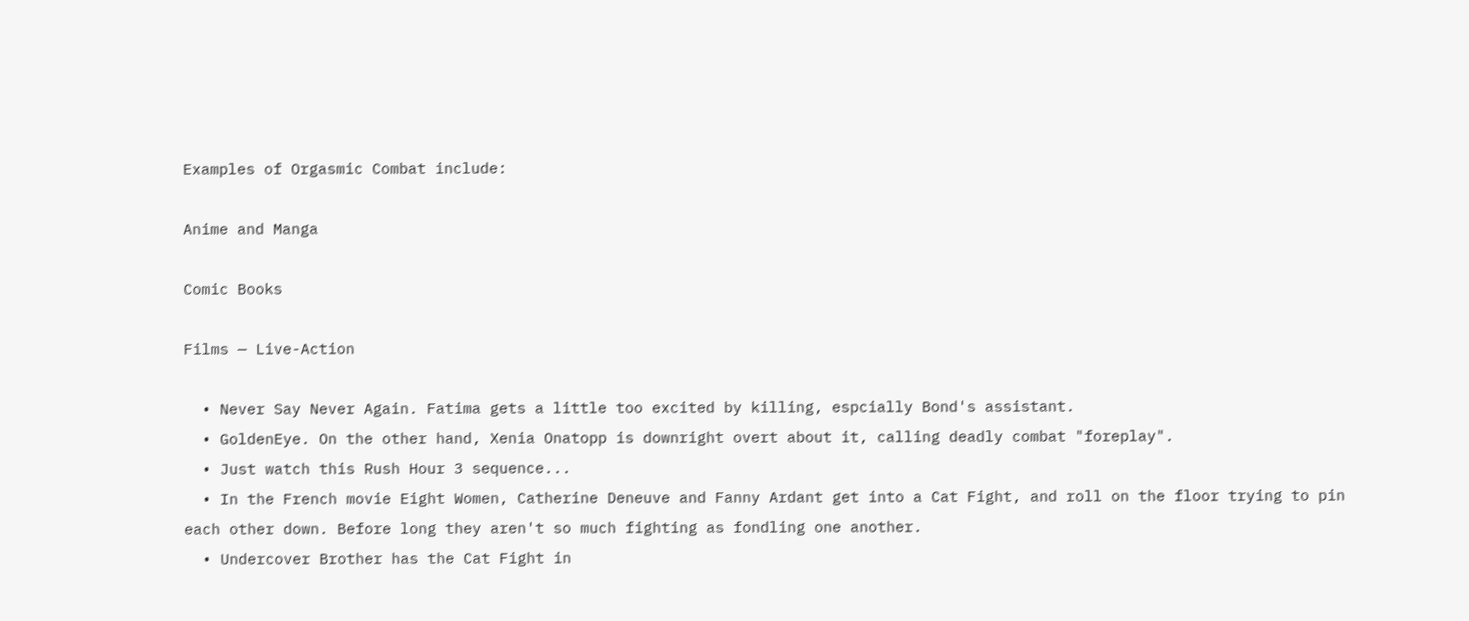Examples of Orgasmic Combat include:

Anime and Manga

Comic Books

Films — Live-Action

  • Never Say Never Again. Fatima gets a little too excited by killing, espcially Bond's assistant.
  • GoldenEye. On the other hand, Xenia Onatopp is downright overt about it, calling deadly combat "foreplay".
  • Just watch this Rush Hour 3 sequence...
  • In the French movie Eight Women, Catherine Deneuve and Fanny Ardant get into a Cat Fight, and roll on the floor trying to pin each other down. Before long they aren't so much fighting as fondling one another.
  • Undercover Brother has the Cat Fight in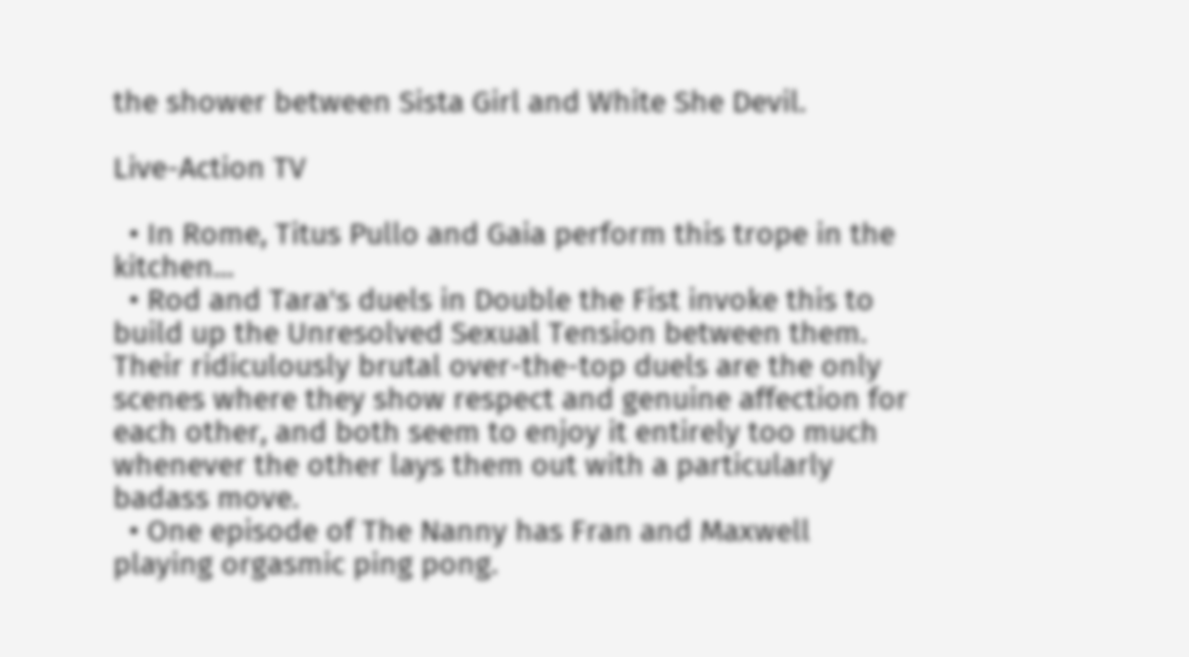the shower between Sista Girl and White She Devil.

Live-Action TV

  • In Rome, Titus Pullo and Gaia perform this trope in the kitchen...
  • Rod and Tara's duels in Double the Fist invoke this to build up the Unresolved Sexual Tension between them. Their ridiculously brutal over-the-top duels are the only scenes where they show respect and genuine affection for each other, and both seem to enjoy it entirely too much whenever the other lays them out with a particularly badass move.
  • One episode of The Nanny has Fran and Maxwell playing orgasmic ping pong.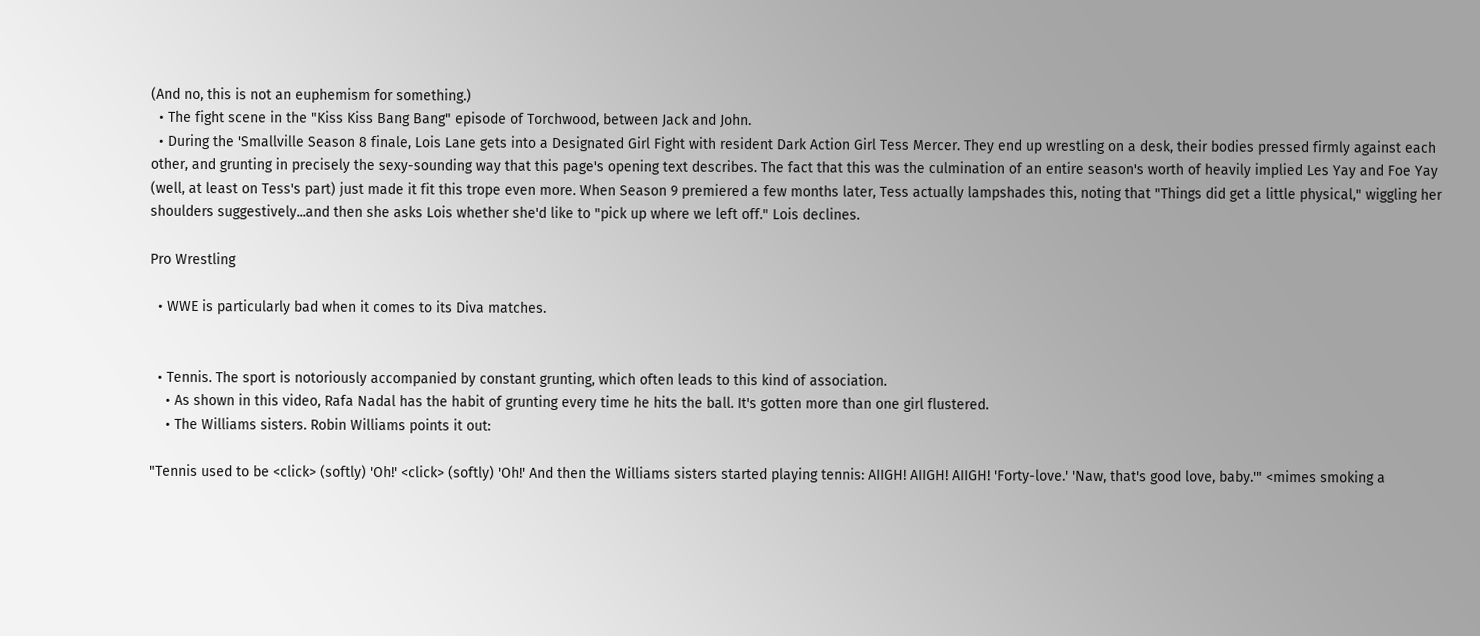(And no, this is not an euphemism for something.)
  • The fight scene in the "Kiss Kiss Bang Bang" episode of Torchwood, between Jack and John.
  • During the 'Smallville Season 8 finale, Lois Lane gets into a Designated Girl Fight with resident Dark Action Girl Tess Mercer. They end up wrestling on a desk, their bodies pressed firmly against each other, and grunting in precisely the sexy-sounding way that this page's opening text describes. The fact that this was the culmination of an entire season's worth of heavily implied Les Yay and Foe Yay (well, at least on Tess's part) just made it fit this trope even more. When Season 9 premiered a few months later, Tess actually lampshades this, noting that "Things did get a little physical," wiggling her shoulders suggestively...and then she asks Lois whether she'd like to "pick up where we left off." Lois declines.

Pro Wrestling

  • WWE is particularly bad when it comes to its Diva matches.


  • Tennis. The sport is notoriously accompanied by constant grunting, which often leads to this kind of association.
    • As shown in this video, Rafa Nadal has the habit of grunting every time he hits the ball. It's gotten more than one girl flustered.
    • The Williams sisters. Robin Williams points it out:

"Tennis used to be <click> (softly) 'Oh!' <click> (softly) 'Oh!' And then the Williams sisters started playing tennis: AIIGH! AIIGH! AIIGH! 'Forty-love.' 'Naw, that's good love, baby.'" <mimes smoking a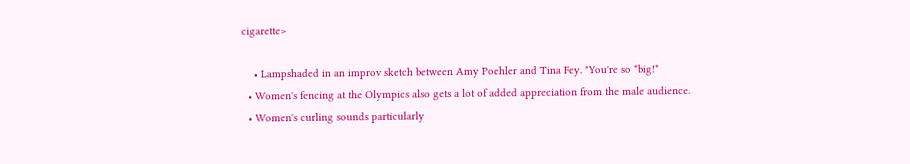cigarette>

    • Lampshaded in an improv sketch between Amy Poehler and Tina Fey. "You're so *big!*
  • Women's fencing at the Olympics also gets a lot of added appreciation from the male audience.
  • Women's curling sounds particularly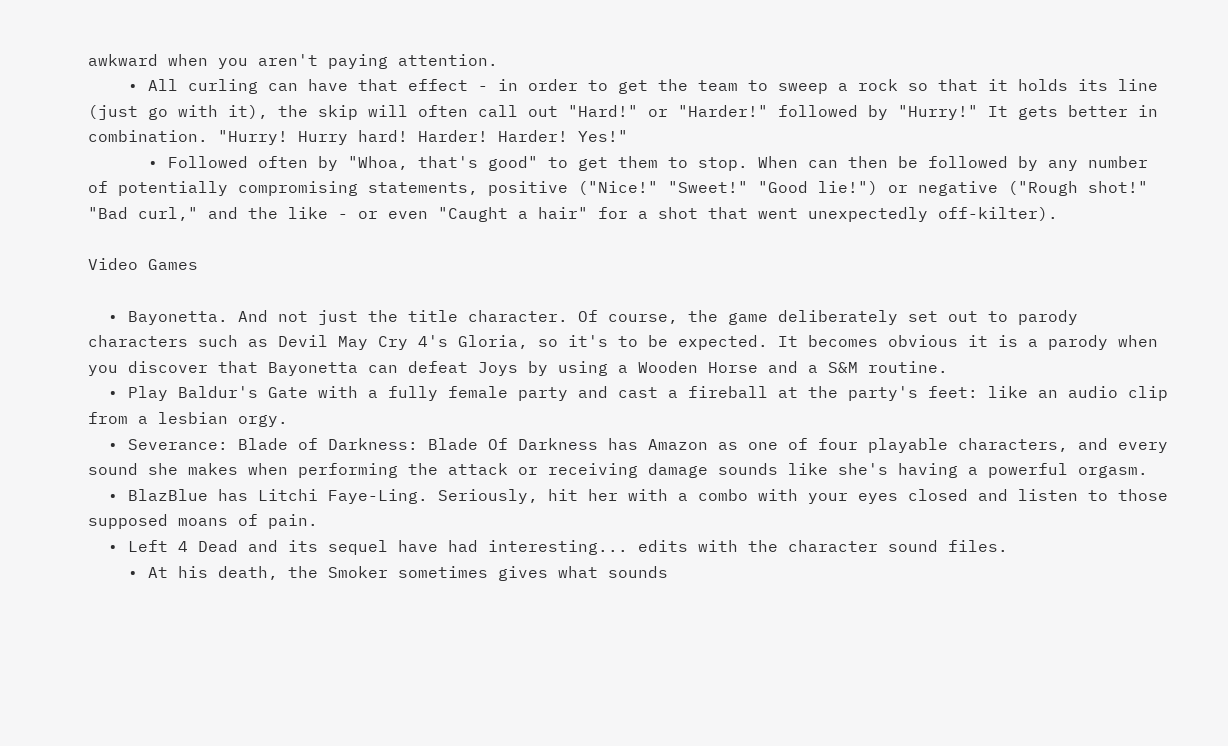awkward when you aren't paying attention.
    • All curling can have that effect - in order to get the team to sweep a rock so that it holds its line (just go with it), the skip will often call out "Hard!" or "Harder!" followed by "Hurry!" It gets better in combination. "Hurry! Hurry hard! Harder! Harder! Yes!"
      • Followed often by "Whoa, that's good" to get them to stop. When can then be followed by any number of potentially compromising statements, positive ("Nice!" "Sweet!" "Good lie!") or negative ("Rough shot!" "Bad curl," and the like - or even "Caught a hair" for a shot that went unexpectedly off-kilter).

Video Games

  • Bayonetta. And not just the title character. Of course, the game deliberately set out to parody characters such as Devil May Cry 4's Gloria, so it's to be expected. It becomes obvious it is a parody when you discover that Bayonetta can defeat Joys by using a Wooden Horse and a S&M routine.
  • Play Baldur's Gate with a fully female party and cast a fireball at the party's feet: like an audio clip from a lesbian orgy.
  • Severance: Blade of Darkness: Blade Of Darkness has Amazon as one of four playable characters, and every sound she makes when performing the attack or receiving damage sounds like she's having a powerful orgasm.
  • BlazBlue has Litchi Faye-Ling. Seriously, hit her with a combo with your eyes closed and listen to those supposed moans of pain.
  • Left 4 Dead and its sequel have had interesting... edits with the character sound files.
    • At his death, the Smoker sometimes gives what sounds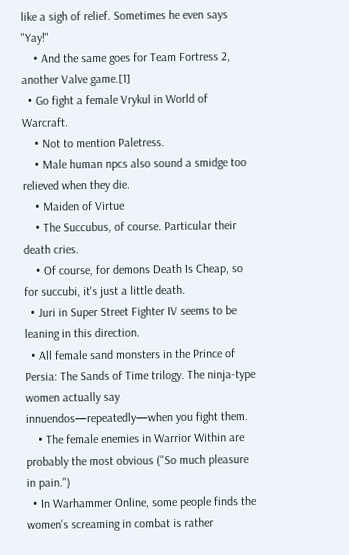like a sigh of relief. Sometimes he even says "Yay!"
    • And the same goes for Team Fortress 2, another Valve game.[1]
  • Go fight a female Vrykul in World of Warcraft.
    • Not to mention Paletress.
    • Male human npcs also sound a smidge too relieved when they die.
    • Maiden of Virtue
    • The Succubus, of course. Particular their death cries.
    • Of course, for demons Death Is Cheap, so for succubi, it's just a little death.
  • Juri in Super Street Fighter IV seems to be leaning in this direction.
  • All female sand monsters in the Prince of Persia: The Sands of Time trilogy. The ninja-type women actually say innuendos—repeatedly—when you fight them.
    • The female enemies in Warrior Within are probably the most obvious ("So much pleasure in pain.")
  • In Warhammer Online, some people finds the women's screaming in combat is rather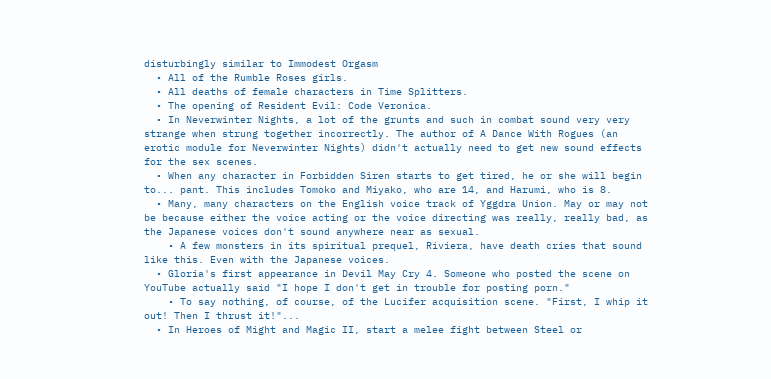disturbingly similar to Immodest Orgasm
  • All of the Rumble Roses girls.
  • All deaths of female characters in Time Splitters.
  • The opening of Resident Evil: Code Veronica.
  • In Neverwinter Nights, a lot of the grunts and such in combat sound very very strange when strung together incorrectly. The author of A Dance With Rogues (an erotic module for Neverwinter Nights) didn't actually need to get new sound effects for the sex scenes.
  • When any character in Forbidden Siren starts to get tired, he or she will begin to... pant. This includes Tomoko and Miyako, who are 14, and Harumi, who is 8.
  • Many, many characters on the English voice track of Yggdra Union. May or may not be because either the voice acting or the voice directing was really, really bad, as the Japanese voices don't sound anywhere near as sexual.
    • A few monsters in its spiritual prequel, Riviera, have death cries that sound like this. Even with the Japanese voices.
  • Gloria's first appearance in Devil May Cry 4. Someone who posted the scene on YouTube actually said "I hope I don't get in trouble for posting porn."
    • To say nothing, of course, of the Lucifer acquisition scene. "First, I whip it out! Then I thrust it!"...
  • In Heroes of Might and Magic II, start a melee fight between Steel or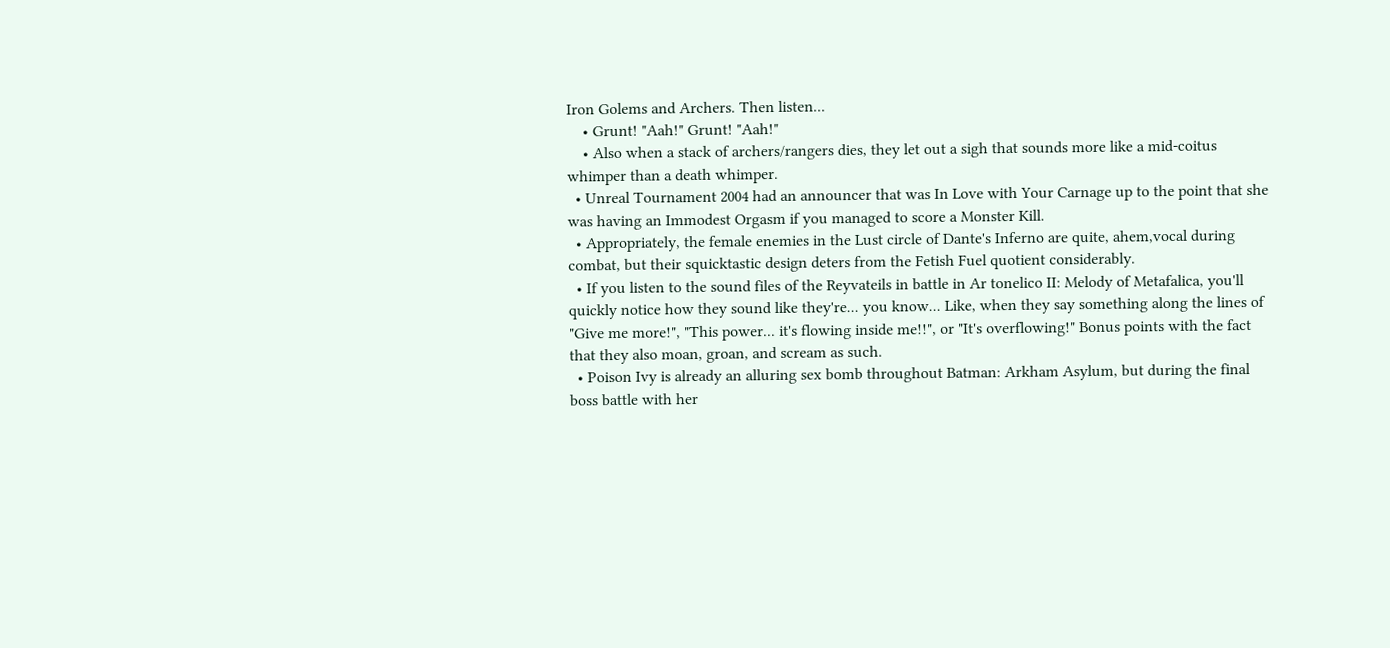Iron Golems and Archers. Then listen...
    • Grunt! "Aah!" Grunt! "Aah!"
    • Also when a stack of archers/rangers dies, they let out a sigh that sounds more like a mid-coitus whimper than a death whimper.
  • Unreal Tournament 2004 had an announcer that was In Love with Your Carnage up to the point that she was having an Immodest Orgasm if you managed to score a Monster Kill.
  • Appropriately, the female enemies in the Lust circle of Dante's Inferno are quite, ahem,vocal during combat, but their squicktastic design deters from the Fetish Fuel quotient considerably.
  • If you listen to the sound files of the Reyvateils in battle in Ar tonelico II: Melody of Metafalica, you'll quickly notice how they sound like they're... you know... Like, when they say something along the lines of "Give me more!", "This power... it's flowing inside me!!", or "It's overflowing!" Bonus points with the fact that they also moan, groan, and scream as such.
  • Poison Ivy is already an alluring sex bomb throughout Batman: Arkham Asylum, but during the final boss battle with her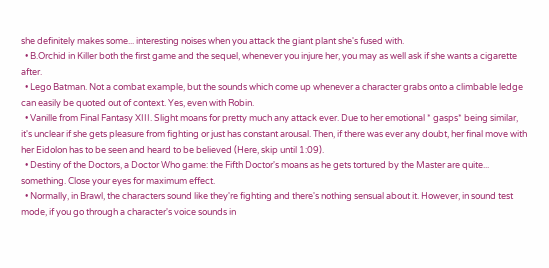she definitely makes some... interesting noises when you attack the giant plant she's fused with.
  • B.Orchid in Killer both the first game and the sequel, whenever you injure her, you may as well ask if she wants a cigarette after.
  • Lego Batman. Not a combat example, but the sounds which come up whenever a character grabs onto a climbable ledge can easily be quoted out of context. Yes, even with Robin.
  • Vanille from Final Fantasy XIII. Slight moans for pretty much any attack ever. Due to her emotional * gasps* being similar, it's unclear if she gets pleasure from fighting or just has constant arousal. Then, if there was ever any doubt, her final move with her Eidolon has to be seen and heard to be believed (Here, skip until 1:09).
  • Destiny of the Doctors, a Doctor Who game: the Fifth Doctor's moans as he gets tortured by the Master are quite... something. Close your eyes for maximum effect.
  • Normally, in Brawl, the characters sound like they're fighting and there's nothing sensual about it. However, in sound test mode, if you go through a character's voice sounds in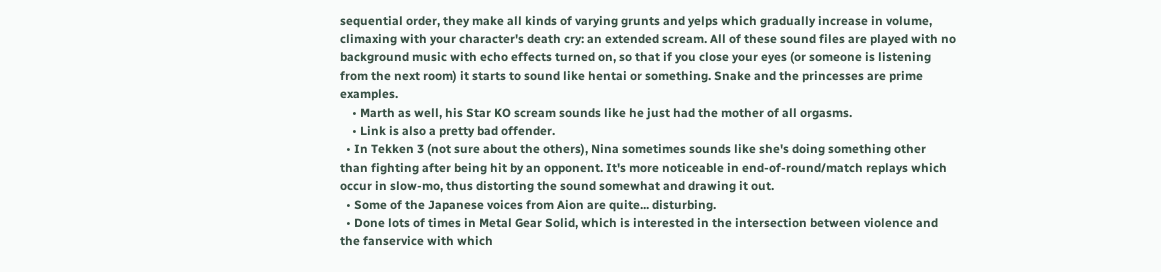sequential order, they make all kinds of varying grunts and yelps which gradually increase in volume, climaxing with your character's death cry: an extended scream. All of these sound files are played with no background music with echo effects turned on, so that if you close your eyes (or someone is listening from the next room) it starts to sound like hentai or something. Snake and the princesses are prime examples.
    • Marth as well, his Star KO scream sounds like he just had the mother of all orgasms.
    • Link is also a pretty bad offender.
  • In Tekken 3 (not sure about the others), Nina sometimes sounds like she's doing something other than fighting after being hit by an opponent. It's more noticeable in end-of-round/match replays which occur in slow-mo, thus distorting the sound somewhat and drawing it out.
  • Some of the Japanese voices from Aion are quite... disturbing.
  • Done lots of times in Metal Gear Solid, which is interested in the intersection between violence and the fanservice with which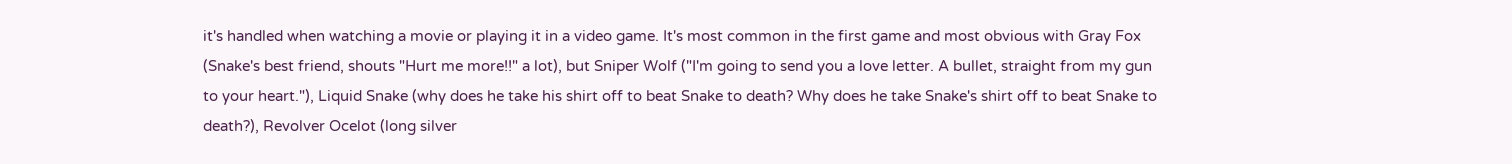it's handled when watching a movie or playing it in a video game. It's most common in the first game and most obvious with Gray Fox (Snake's best friend, shouts "Hurt me more!!" a lot), but Sniper Wolf ("I'm going to send you a love letter. A bullet, straight from my gun to your heart."), Liquid Snake (why does he take his shirt off to beat Snake to death? Why does he take Snake's shirt off to beat Snake to death?), Revolver Ocelot (long silver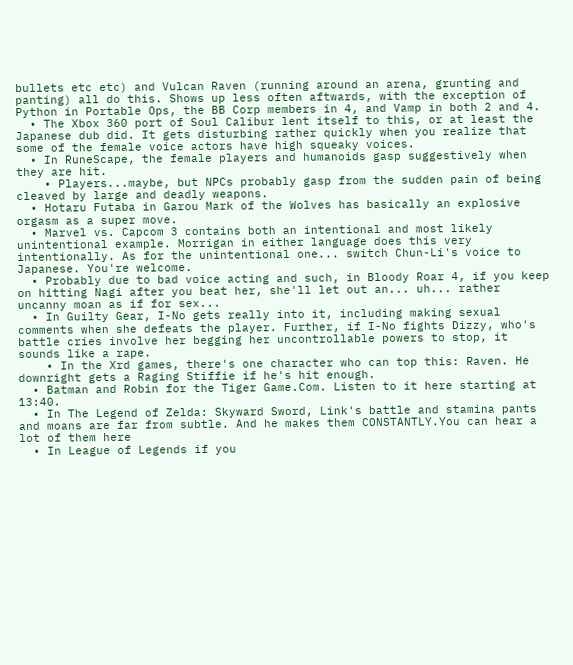bullets etc etc) and Vulcan Raven (running around an arena, grunting and panting) all do this. Shows up less often aftwards, with the exception of Python in Portable Ops, the BB Corp members in 4, and Vamp in both 2 and 4.
  • The Xbox 360 port of Soul Calibur lent itself to this, or at least the Japanese dub did. It gets disturbing rather quickly when you realize that some of the female voice actors have high squeaky voices.
  • In RuneScape, the female players and humanoids gasp suggestively when they are hit.
    • Players...maybe, but NPCs probably gasp from the sudden pain of being cleaved by large and deadly weapons.
  • Hotaru Futaba in Garou Mark of the Wolves has basically an explosive orgasm as a super move.
  • Marvel vs. Capcom 3 contains both an intentional and most likely unintentional example. Morrigan in either language does this very intentionally. As for the unintentional one... switch Chun-Li's voice to Japanese. You're welcome.
  • Probably due to bad voice acting and such, in Bloody Roar 4, if you keep on hitting Nagi after you beat her, she'll let out an... uh... rather uncanny moan as if for sex...
  • In Guilty Gear, I-No gets really into it, including making sexual comments when she defeats the player. Further, if I-No fights Dizzy, who's battle cries involve her begging her uncontrollable powers to stop, it sounds like a rape.
    • In the Xrd games, there's one character who can top this: Raven. He downright gets a Raging Stiffie if he's hit enough.
  • Batman and Robin for the Tiger Game.Com. Listen to it here starting at 13:40.
  • In The Legend of Zelda: Skyward Sword, Link's battle and stamina pants and moans are far from subtle. And he makes them CONSTANTLY.You can hear a lot of them here
  • In League of Legends if you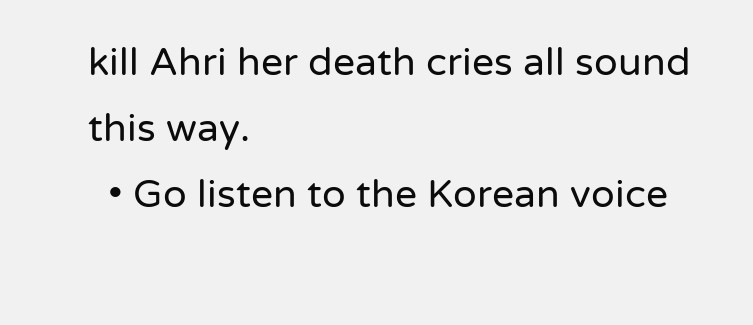kill Ahri her death cries all sound this way.
  • Go listen to the Korean voice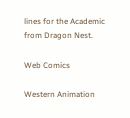lines for the Academic from Dragon Nest.

Web Comics

Western Animation